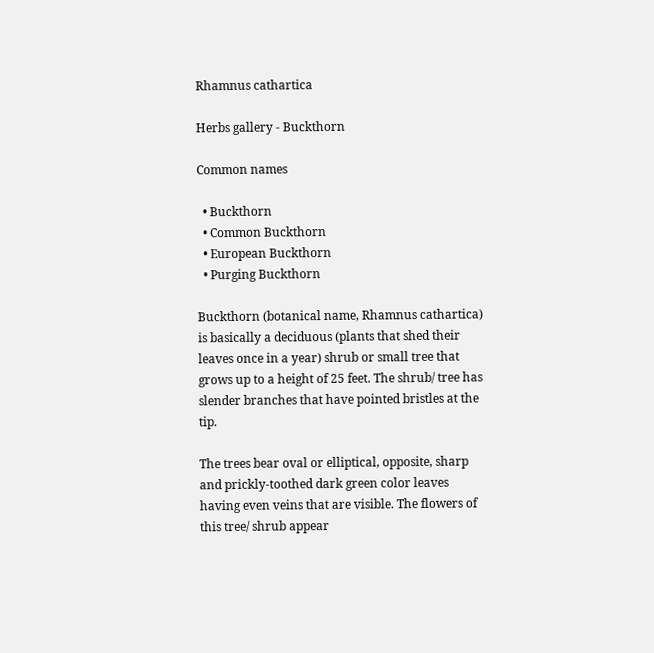Rhamnus cathartica

Herbs gallery - Buckthorn

Common names

  • Buckthorn
  • Common Buckthorn
  • European Buckthorn
  • Purging Buckthorn

Buckthorn (botanical name, Rhamnus cathartica) is basically a deciduous (plants that shed their leaves once in a year) shrub or small tree that grows up to a height of 25 feet. The shrub/ tree has slender branches that have pointed bristles at the tip.

The trees bear oval or elliptical, opposite, sharp and prickly-toothed dark green color leaves having even veins that are visible. The flowers of this tree/ shrub appear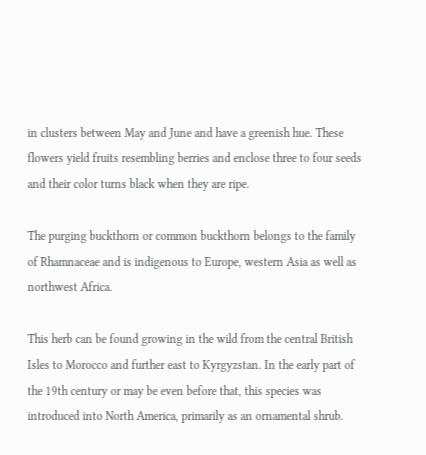in clusters between May and June and have a greenish hue. These flowers yield fruits resembling berries and enclose three to four seeds and their color turns black when they are ripe.

The purging buckthorn or common buckthorn belongs to the family of Rhamnaceae and is indigenous to Europe, western Asia as well as northwest Africa.

This herb can be found growing in the wild from the central British Isles to Morocco and further east to Kyrgyzstan. In the early part of the 19th century or may be even before that, this species was introduced into North America, primarily as an ornamental shrub.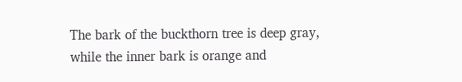The bark of the buckthorn tree is deep gray, while the inner bark is orange and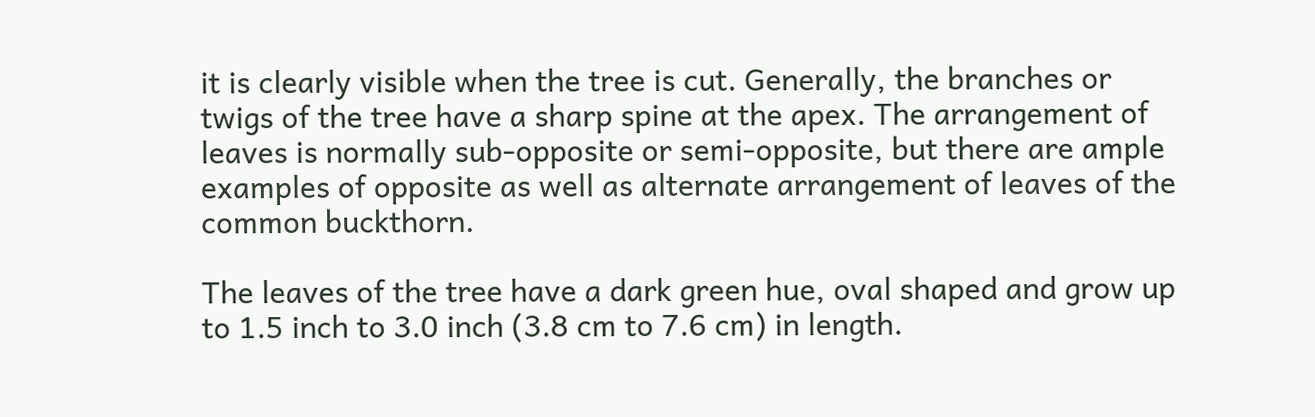it is clearly visible when the tree is cut. Generally, the branches or twigs of the tree have a sharp spine at the apex. The arrangement of leaves is normally sub-opposite or semi-opposite, but there are ample examples of opposite as well as alternate arrangement of leaves of the common buckthorn.

The leaves of the tree have a dark green hue, oval shaped and grow up to 1.5 inch to 3.0 inch (3.8 cm to 7.6 cm) in length.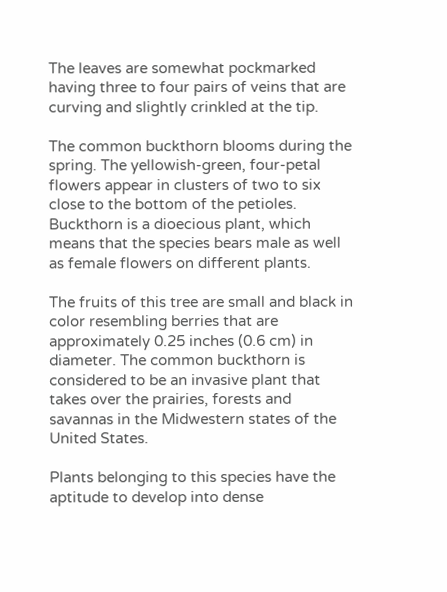The leaves are somewhat pockmarked having three to four pairs of veins that are curving and slightly crinkled at the tip.

The common buckthorn blooms during the spring. The yellowish-green, four-petal flowers appear in clusters of two to six close to the bottom of the petioles. Buckthorn is a dioecious plant, which means that the species bears male as well as female flowers on different plants.

The fruits of this tree are small and black in color resembling berries that are approximately 0.25 inches (0.6 cm) in diameter. The common buckthorn is considered to be an invasive plant that takes over the prairies, forests and savannas in the Midwestern states of the United States.

Plants belonging to this species have the aptitude to develop into dense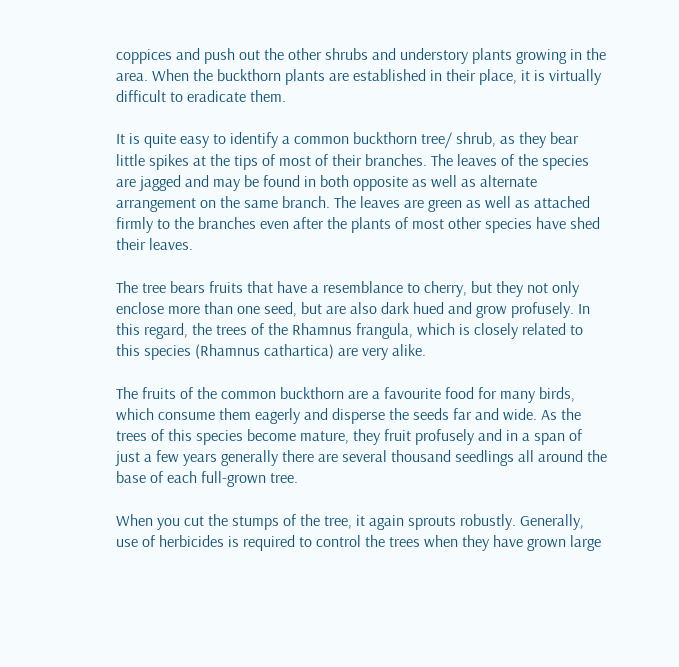coppices and push out the other shrubs and understory plants growing in the area. When the buckthorn plants are established in their place, it is virtually difficult to eradicate them.

It is quite easy to identify a common buckthorn tree/ shrub, as they bear little spikes at the tips of most of their branches. The leaves of the species are jagged and may be found in both opposite as well as alternate arrangement on the same branch. The leaves are green as well as attached firmly to the branches even after the plants of most other species have shed their leaves.

The tree bears fruits that have a resemblance to cherry, but they not only enclose more than one seed, but are also dark hued and grow profusely. In this regard, the trees of the Rhamnus frangula, which is closely related to this species (Rhamnus cathartica) are very alike.

The fruits of the common buckthorn are a favourite food for many birds, which consume them eagerly and disperse the seeds far and wide. As the trees of this species become mature, they fruit profusely and in a span of just a few years generally there are several thousand seedlings all around the base of each full-grown tree.

When you cut the stumps of the tree, it again sprouts robustly. Generally, use of herbicides is required to control the trees when they have grown large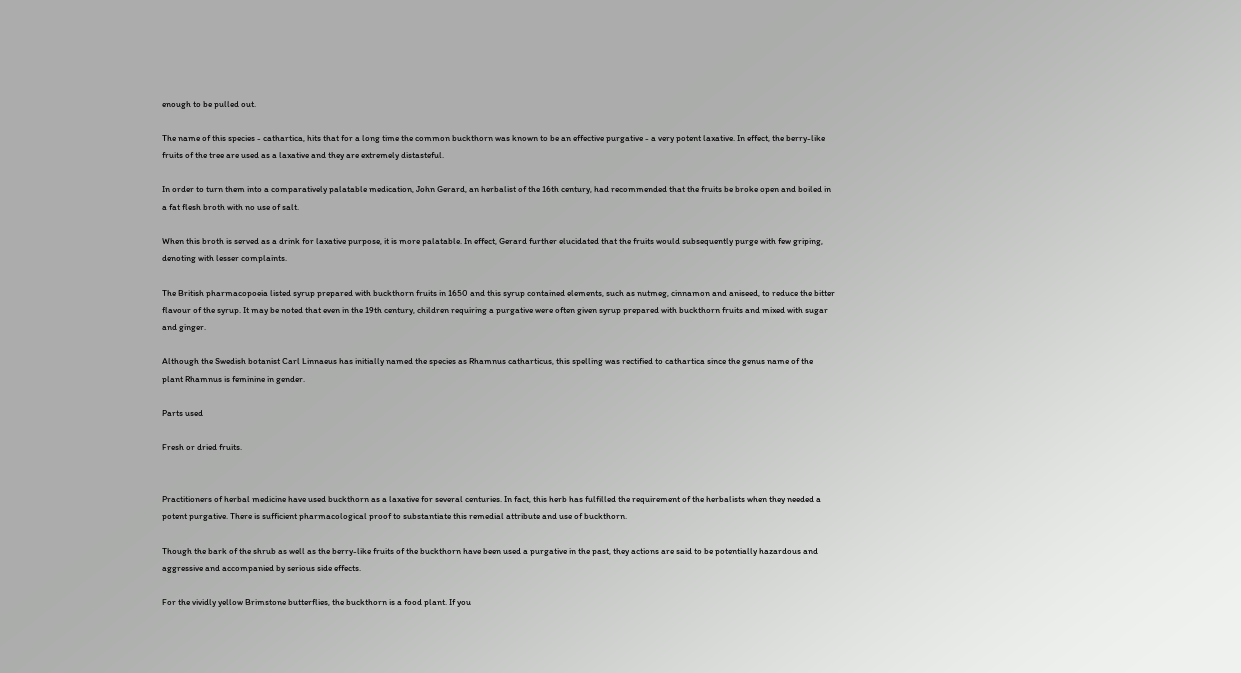enough to be pulled out.

The name of this species - cathartica, hits that for a long time the common buckthorn was known to be an effective purgative - a very potent laxative. In effect, the berry-like fruits of the tree are used as a laxative and they are extremely distasteful.

In order to turn them into a comparatively palatable medication, John Gerard, an herbalist of the 16th century, had recommended that the fruits be broke open and boiled in a fat flesh broth with no use of salt.

When this broth is served as a drink for laxative purpose, it is more palatable. In effect, Gerard further elucidated that the fruits would subsequently purge with few griping, denoting with lesser complaints.

The British pharmacopoeia listed syrup prepared with buckthorn fruits in 1650 and this syrup contained elements, such as nutmeg, cinnamon and aniseed, to reduce the bitter flavour of the syrup. It may be noted that even in the 19th century, children requiring a purgative were often given syrup prepared with buckthorn fruits and mixed with sugar and ginger.

Although the Swedish botanist Carl Linnaeus has initially named the species as Rhamnus catharticus, this spelling was rectified to cathartica since the genus name of the plant Rhamnus is feminine in gender.

Parts used

Fresh or dried fruits.


Practitioners of herbal medicine have used buckthorn as a laxative for several centuries. In fact, this herb has fulfilled the requirement of the herbalists when they needed a potent purgative. There is sufficient pharmacological proof to substantiate this remedial attribute and use of buckthorn.

Though the bark of the shrub as well as the berry-like fruits of the buckthorn have been used a purgative in the past, they actions are said to be potentially hazardous and aggressive and accompanied by serious side effects.

For the vividly yellow Brimstone butterflies, the buckthorn is a food plant. If you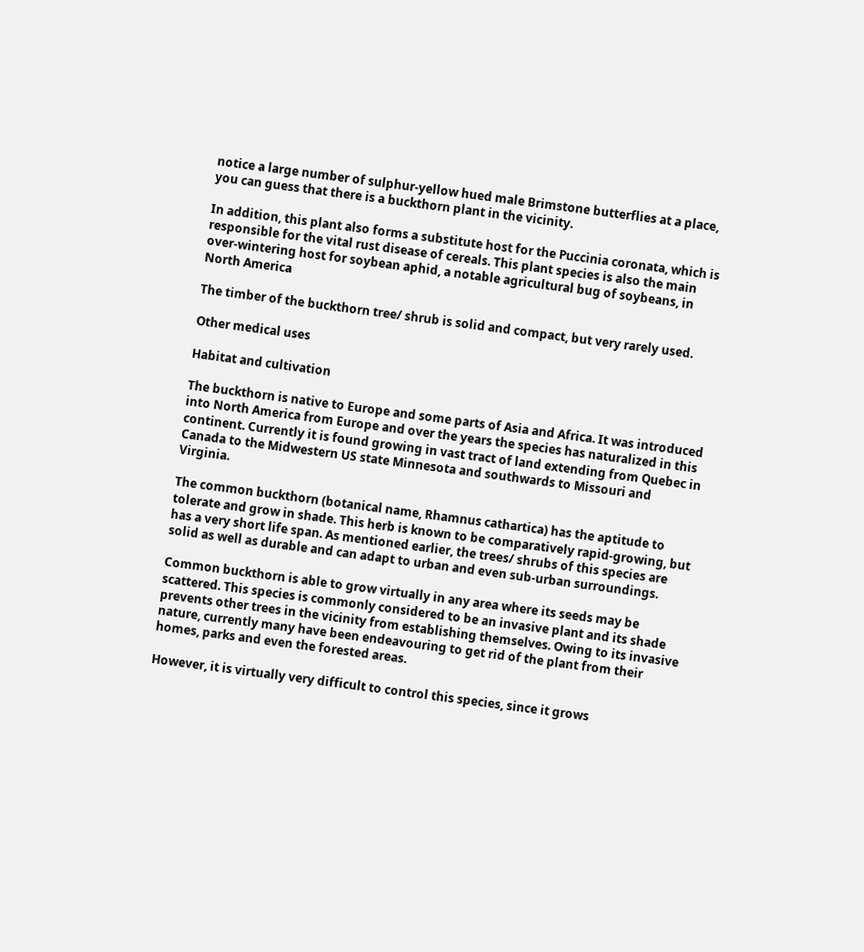notice a large number of sulphur-yellow hued male Brimstone butterflies at a place, you can guess that there is a buckthorn plant in the vicinity.

In addition, this plant also forms a substitute host for the Puccinia coronata, which is responsible for the vital rust disease of cereals. This plant species is also the main over-wintering host for soybean aphid, a notable agricultural bug of soybeans, in North America

The timber of the buckthorn tree/ shrub is solid and compact, but very rarely used.

Other medical uses

Habitat and cultivation

The buckthorn is native to Europe and some parts of Asia and Africa. It was introduced into North America from Europe and over the years the species has naturalized in this continent. Currently it is found growing in vast tract of land extending from Quebec in Canada to the Midwestern US state Minnesota and southwards to Missouri and Virginia.

The common buckthorn (botanical name, Rhamnus cathartica) has the aptitude to tolerate and grow in shade. This herb is known to be comparatively rapid-growing, but has a very short life span. As mentioned earlier, the trees/ shrubs of this species are solid as well as durable and can adapt to urban and even sub-urban surroundings.

Common buckthorn is able to grow virtually in any area where its seeds may be scattered. This species is commonly considered to be an invasive plant and its shade prevents other trees in the vicinity from establishing themselves. Owing to its invasive nature, currently many have been endeavouring to get rid of the plant from their homes, parks and even the forested areas.

However, it is virtually very difficult to control this species, since it grows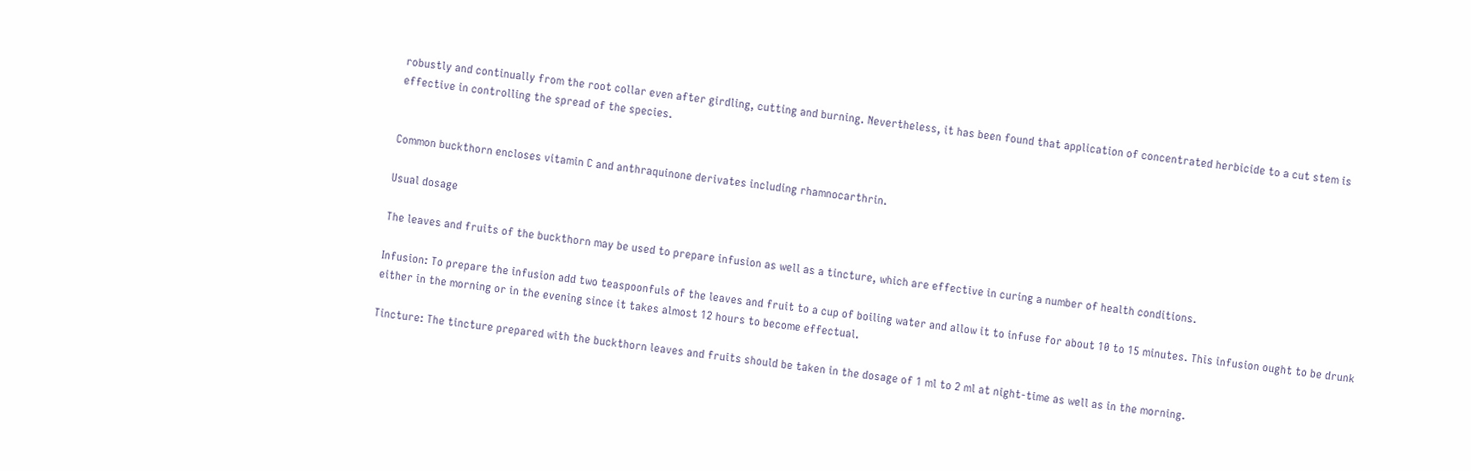robustly and continually from the root collar even after girdling, cutting and burning. Nevertheless, it has been found that application of concentrated herbicide to a cut stem is effective in controlling the spread of the species.


Common buckthorn encloses vitamin C and anthraquinone derivates including rhamnocarthrin.

Usual dosage

The leaves and fruits of the buckthorn may be used to prepare infusion as well as a tincture, which are effective in curing a number of health conditions.

Infusion: To prepare the infusion add two teaspoonfuls of the leaves and fruit to a cup of boiling water and allow it to infuse for about 10 to 15 minutes. This infusion ought to be drunk either in the morning or in the evening since it takes almost 12 hours to become effectual.

Tincture: The tincture prepared with the buckthorn leaves and fruits should be taken in the dosage of 1 ml to 2 ml at night-time as well as in the morning.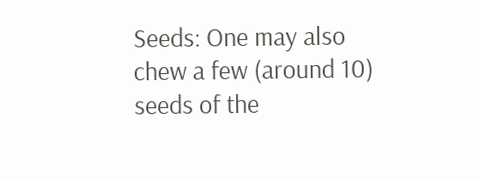Seeds: One may also chew a few (around 10) seeds of the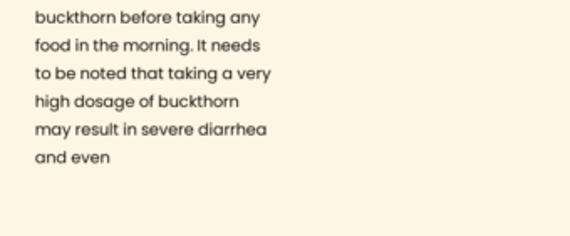buckthorn before taking any food in the morning. It needs to be noted that taking a very high dosage of buckthorn may result in severe diarrhea and even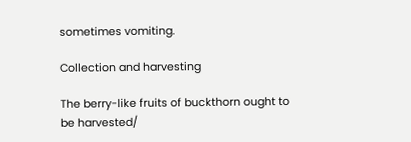sometimes vomiting.

Collection and harvesting

The berry-like fruits of buckthorn ought to be harvested/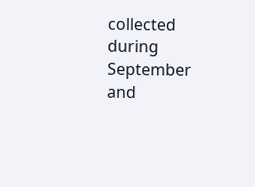collected during September and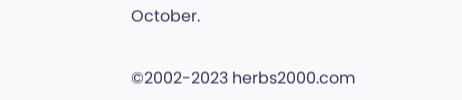October.


©2002-2023 herbs2000.com